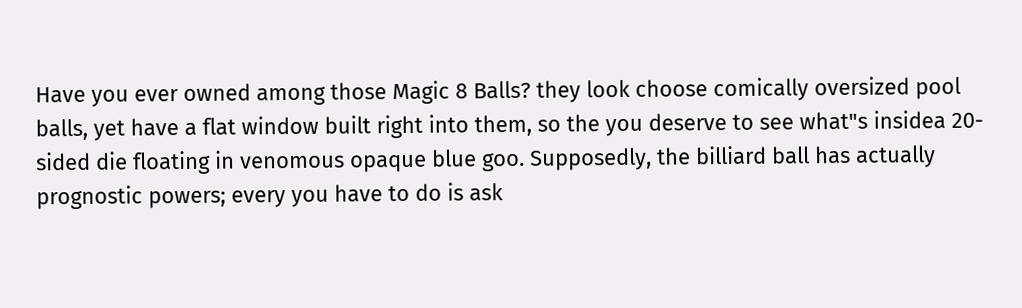Have you ever owned among those Magic 8 Balls? they look choose comically oversized pool balls, yet have a flat window built right into them, so the you deserve to see what"s insidea 20-sided die floating in venomous opaque blue goo. Supposedly, the billiard ball has actually prognostic powers; every you have to do is ask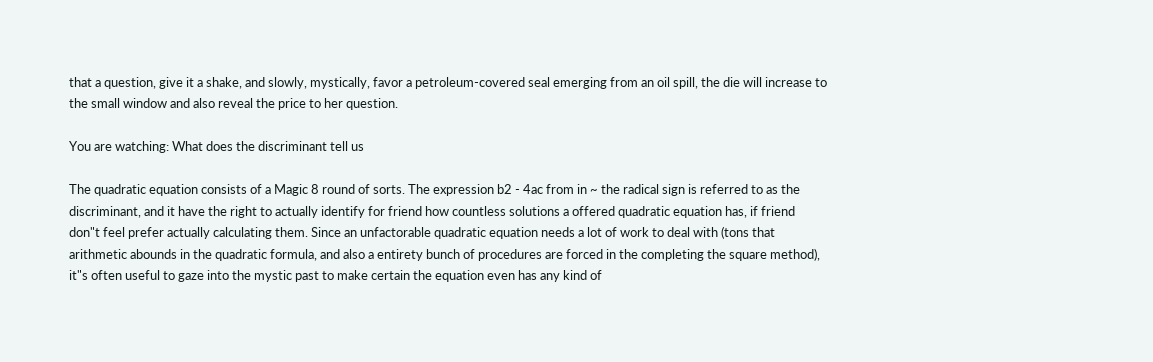that a question, give it a shake, and slowly, mystically, favor a petroleum-covered seal emerging from an oil spill, the die will increase to the small window and also reveal the price to her question.

You are watching: What does the discriminant tell us

The quadratic equation consists of a Magic 8 round of sorts. The expression b2 - 4ac from in ~ the radical sign is referred to as the discriminant, and it have the right to actually identify for friend how countless solutions a offered quadratic equation has, if friend don"t feel prefer actually calculating them. Since an unfactorable quadratic equation needs a lot of work to deal with (tons that arithmetic abounds in the quadratic formula, and also a entirety bunch of procedures are forced in the completing the square method), it"s often useful to gaze into the mystic past to make certain the equation even has any kind of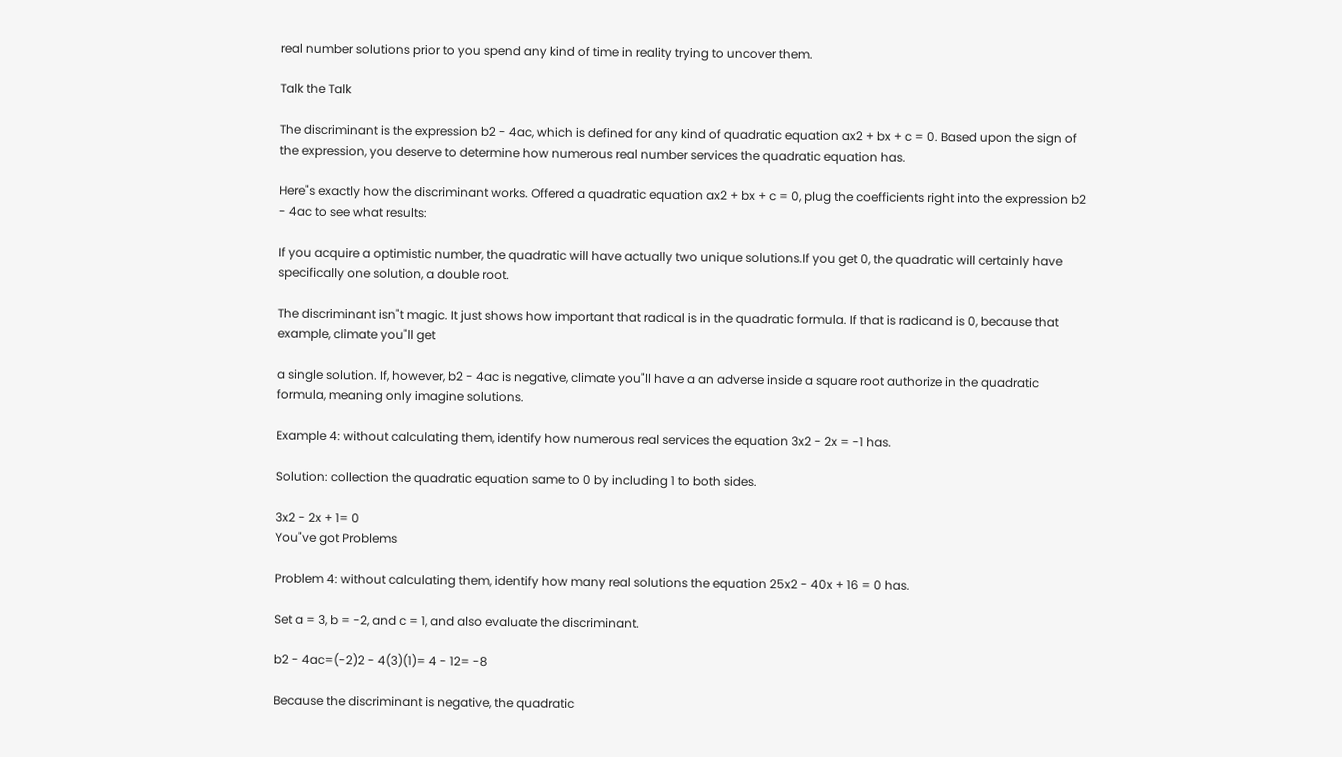real number solutions prior to you spend any kind of time in reality trying to uncover them.

Talk the Talk

The discriminant is the expression b2 - 4ac, which is defined for any kind of quadratic equation ax2 + bx + c = 0. Based upon the sign of the expression, you deserve to determine how numerous real number services the quadratic equation has.

Here"s exactly how the discriminant works. Offered a quadratic equation ax2 + bx + c = 0, plug the coefficients right into the expression b2 - 4ac to see what results:

If you acquire a optimistic number, the quadratic will have actually two unique solutions.If you get 0, the quadratic will certainly have specifically one solution, a double root.

The discriminant isn"t magic. It just shows how important that radical is in the quadratic formula. If that is radicand is 0, because that example, climate you"ll get

a single solution. If, however, b2 - 4ac is negative, climate you"ll have a an adverse inside a square root authorize in the quadratic formula, meaning only imagine solutions.

Example 4: without calculating them, identify how numerous real services the equation 3x2 - 2x = -1 has.

Solution: collection the quadratic equation same to 0 by including 1 to both sides.

3x2 - 2x + 1= 0
You"ve got Problems

Problem 4: without calculating them, identify how many real solutions the equation 25x2 - 40x + 16 = 0 has.

Set a = 3, b = -2, and c = 1, and also evaluate the discriminant.

b2 - 4ac=(-2)2 - 4(3)(1)= 4 - 12= -8

Because the discriminant is negative, the quadratic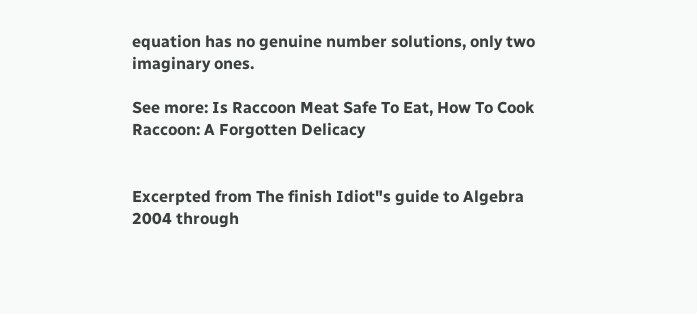equation has no genuine number solutions, only two imaginary ones.

See more: Is Raccoon Meat Safe To Eat, How To Cook Raccoon: A Forgotten Delicacy


Excerpted from The finish Idiot"s guide to Algebra 2004 through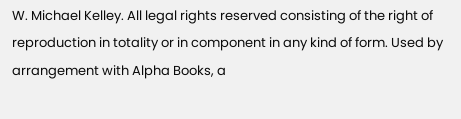W. Michael Kelley. All legal rights reserved consisting of the right of reproduction in totality or in component in any kind of form. Used by arrangement with Alpha Books, a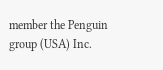member the Penguin group (USA) Inc.